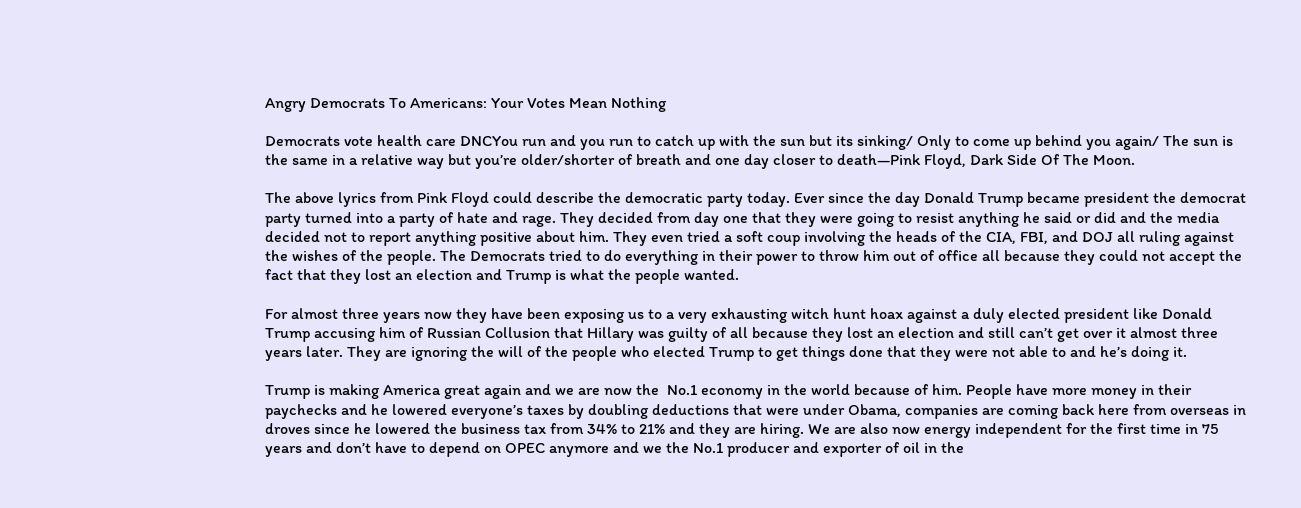Angry Democrats To Americans: Your Votes Mean Nothing

Democrats vote health care DNCYou run and you run to catch up with the sun but its sinking/ Only to come up behind you again/ The sun is the same in a relative way but you’re older/shorter of breath and one day closer to death—Pink Floyd, Dark Side Of The Moon.

The above lyrics from Pink Floyd could describe the democratic party today. Ever since the day Donald Trump became president the democrat party turned into a party of hate and rage. They decided from day one that they were going to resist anything he said or did and the media decided not to report anything positive about him. They even tried a soft coup involving the heads of the CIA, FBI, and DOJ all ruling against the wishes of the people. The Democrats tried to do everything in their power to throw him out of office all because they could not accept the fact that they lost an election and Trump is what the people wanted.

For almost three years now they have been exposing us to a very exhausting witch hunt hoax against a duly elected president like Donald Trump accusing him of Russian Collusion that Hillary was guilty of all because they lost an election and still can’t get over it almost three years later. They are ignoring the will of the people who elected Trump to get things done that they were not able to and he’s doing it.

Trump is making America great again and we are now the  No.1 economy in the world because of him. People have more money in their paychecks and he lowered everyone’s taxes by doubling deductions that were under Obama, companies are coming back here from overseas in droves since he lowered the business tax from 34% to 21% and they are hiring. We are also now energy independent for the first time in 75 years and don’t have to depend on OPEC anymore and we the No.1 producer and exporter of oil in the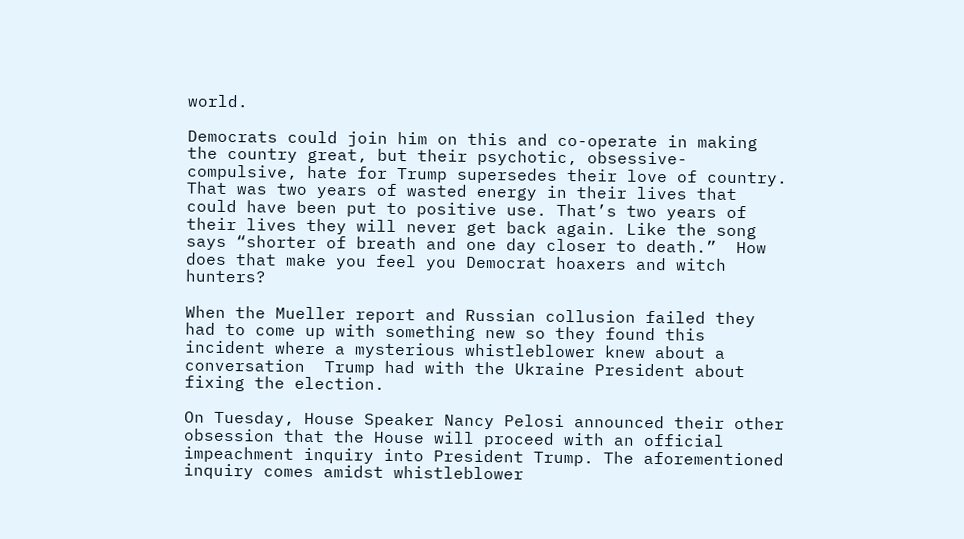world.

Democrats could join him on this and co-operate in making the country great, but their psychotic, obsessive-compulsive, hate for Trump supersedes their love of country. That was two years of wasted energy in their lives that could have been put to positive use. That’s two years of their lives they will never get back again. Like the song says “shorter of breath and one day closer to death.”  How does that make you feel you Democrat hoaxers and witch hunters?

When the Mueller report and Russian collusion failed they had to come up with something new so they found this incident where a mysterious whistleblower knew about a conversation  Trump had with the Ukraine President about fixing the election.

On Tuesday, House Speaker Nancy Pelosi announced their other obsession that the House will proceed with an official impeachment inquiry into President Trump. The aforementioned inquiry comes amidst whistleblower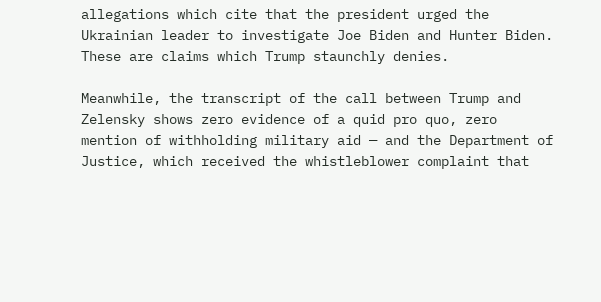allegations which cite that the president urged the Ukrainian leader to investigate Joe Biden and Hunter Biden. These are claims which Trump staunchly denies.

Meanwhile, the transcript of the call between Trump and Zelensky shows zero evidence of a quid pro quo, zero mention of withholding military aid — and the Department of Justice, which received the whistleblower complaint that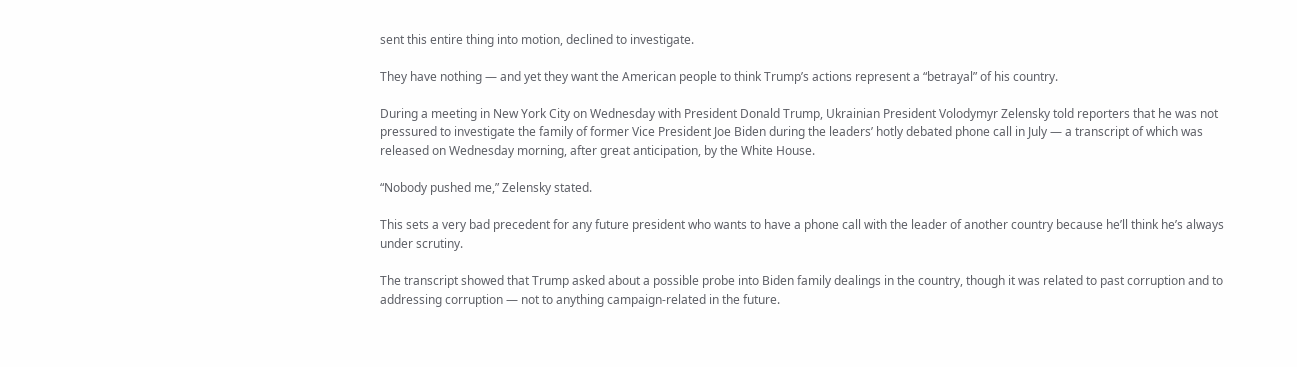sent this entire thing into motion, declined to investigate.

They have nothing — and yet they want the American people to think Trump’s actions represent a “betrayal” of his country.

During a meeting in New York City on Wednesday with President Donald Trump, Ukrainian President Volodymyr Zelensky told reporters that he was not pressured to investigate the family of former Vice President Joe Biden during the leaders’ hotly debated phone call in July — a transcript of which was released on Wednesday morning, after great anticipation, by the White House.

“Nobody pushed me,” Zelensky stated.

This sets a very bad precedent for any future president who wants to have a phone call with the leader of another country because he’ll think he’s always under scrutiny.

The transcript showed that Trump asked about a possible probe into Biden family dealings in the country, though it was related to past corruption and to addressing corruption — not to anything campaign-related in the future.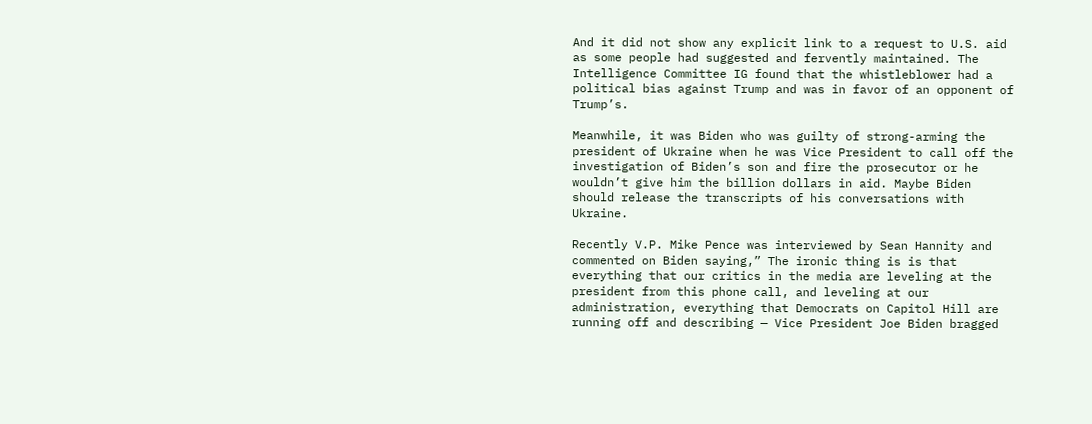And it did not show any explicit link to a request to U.S. aid as some people had suggested and fervently maintained. The Intelligence Committee IG found that the whistleblower had a political bias against Trump and was in favor of an opponent of Trump’s.

Meanwhile, it was Biden who was guilty of strong-arming the president of Ukraine when he was Vice President to call off the investigation of Biden’s son and fire the prosecutor or he wouldn’t give him the billion dollars in aid. Maybe Biden should release the transcripts of his conversations with Ukraine.

Recently V.P. Mike Pence was interviewed by Sean Hannity and commented on Biden saying,” The ironic thing is is that everything that our critics in the media are leveling at the president from this phone call, and leveling at our administration, everything that Democrats on Capitol Hill are running off and describing — Vice President Joe Biden bragged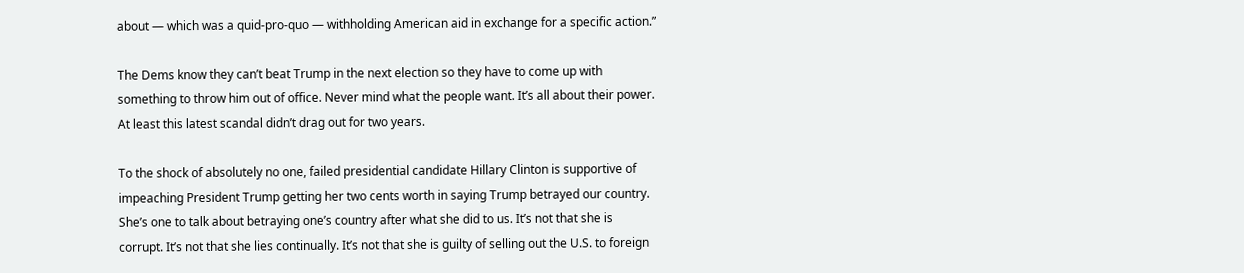about — which was a quid-pro-quo — withholding American aid in exchange for a specific action.”

The Dems know they can’t beat Trump in the next election so they have to come up with something to throw him out of office. Never mind what the people want. It’s all about their power. At least this latest scandal didn’t drag out for two years.

To the shock of absolutely no one, failed presidential candidate Hillary Clinton is supportive of impeaching President Trump getting her two cents worth in saying Trump betrayed our country. She’s one to talk about betraying one’s country after what she did to us. It’s not that she is corrupt. It’s not that she lies continually. It’s not that she is guilty of selling out the U.S. to foreign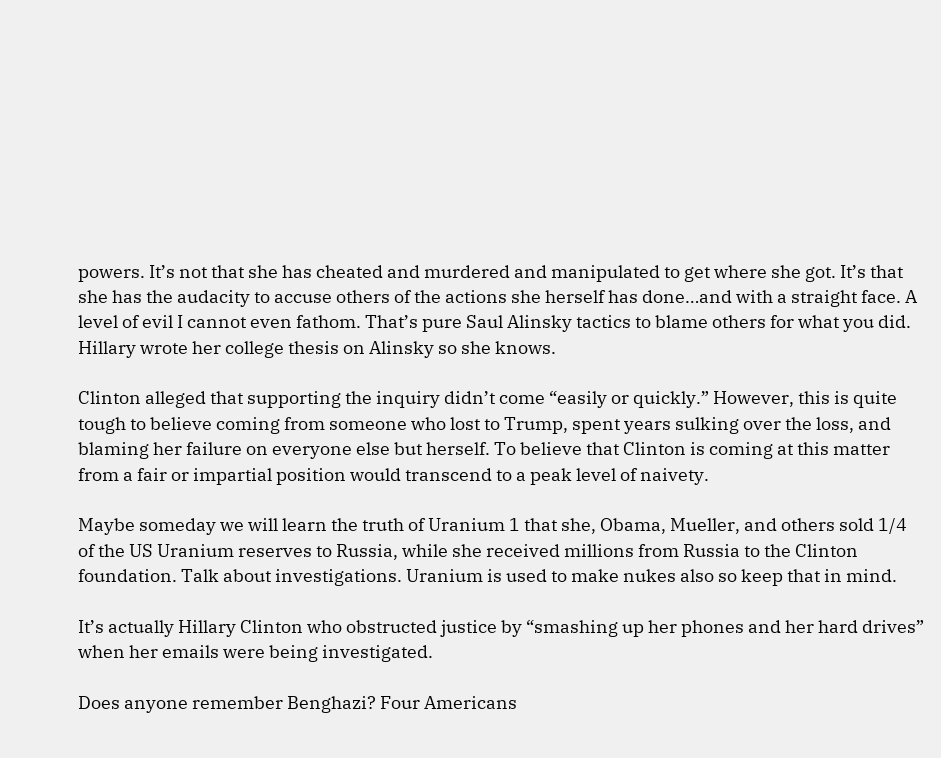powers. It’s not that she has cheated and murdered and manipulated to get where she got. It’s that she has the audacity to accuse others of the actions she herself has done…and with a straight face. A level of evil I cannot even fathom. That’s pure Saul Alinsky tactics to blame others for what you did. Hillary wrote her college thesis on Alinsky so she knows.

Clinton alleged that supporting the inquiry didn’t come “easily or quickly.” However, this is quite tough to believe coming from someone who lost to Trump, spent years sulking over the loss, and blaming her failure on everyone else but herself. To believe that Clinton is coming at this matter from a fair or impartial position would transcend to a peak level of naivety.

Maybe someday we will learn the truth of Uranium 1 that she, Obama, Mueller, and others sold 1/4 of the US Uranium reserves to Russia, while she received millions from Russia to the Clinton foundation. Talk about investigations. Uranium is used to make nukes also so keep that in mind.

It’s actually Hillary Clinton who obstructed justice by “smashing up her phones and her hard drives” when her emails were being investigated.

Does anyone remember Benghazi? Four Americans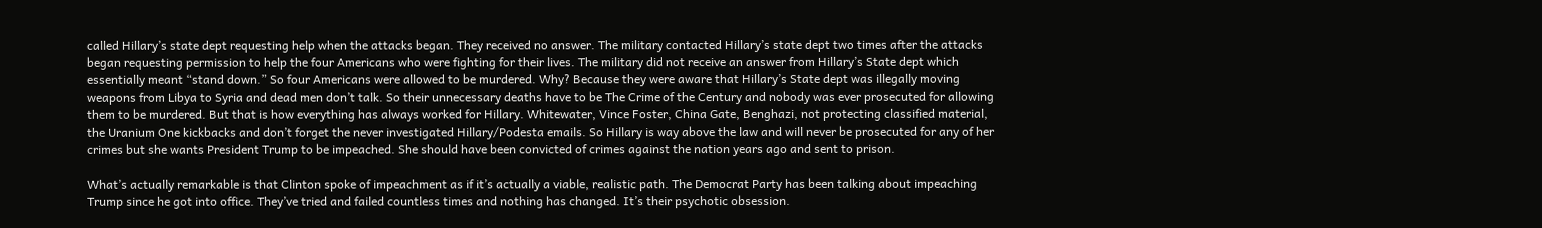called Hillary’s state dept requesting help when the attacks began. They received no answer. The military contacted Hillary’s state dept two times after the attacks began requesting permission to help the four Americans who were fighting for their lives. The military did not receive an answer from Hillary’s State dept which essentially meant “stand down.” So four Americans were allowed to be murdered. Why? Because they were aware that Hillary’s State dept was illegally moving weapons from Libya to Syria and dead men don’t talk. So their unnecessary deaths have to be The Crime of the Century and nobody was ever prosecuted for allowing them to be murdered. But that is how everything has always worked for Hillary. Whitewater, Vince Foster, China Gate, Benghazi, not protecting classified material, the Uranium One kickbacks and don’t forget the never investigated Hillary/Podesta emails. So Hillary is way above the law and will never be prosecuted for any of her crimes but she wants President Trump to be impeached. She should have been convicted of crimes against the nation years ago and sent to prison.

What’s actually remarkable is that Clinton spoke of impeachment as if it’s actually a viable, realistic path. The Democrat Party has been talking about impeaching Trump since he got into office. They’ve tried and failed countless times and nothing has changed. It’s their psychotic obsession.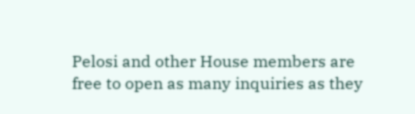Pelosi and other House members are free to open as many inquiries as they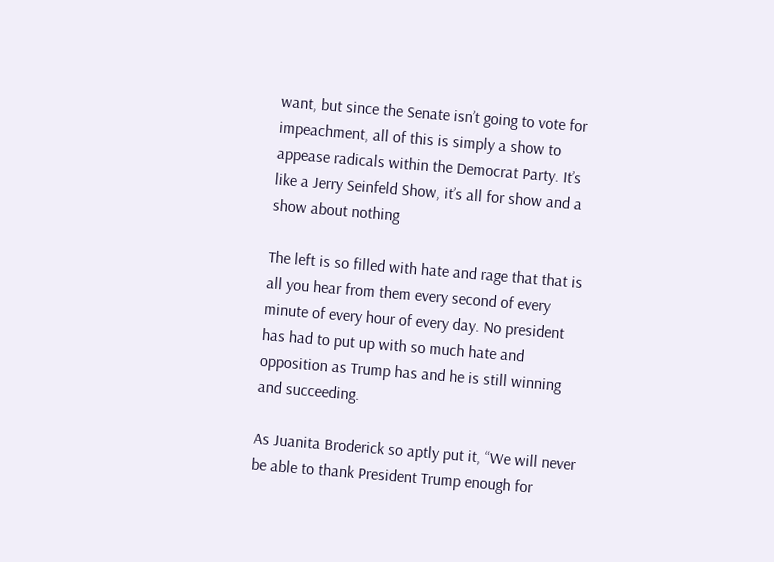want, but since the Senate isn’t going to vote for impeachment, all of this is simply a show to appease radicals within the Democrat Party. It’s like a Jerry Seinfeld Show, it’s all for show and a show about nothing

The left is so filled with hate and rage that that is all you hear from them every second of every minute of every hour of every day. No president has had to put up with so much hate and opposition as Trump has and he is still winning and succeeding.

As Juanita Broderick so aptly put it, “We will never be able to thank President Trump enough for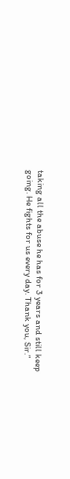taking all the abuse he has for 3 years and still keep going. He fights for us every day. Thank you, Sir.”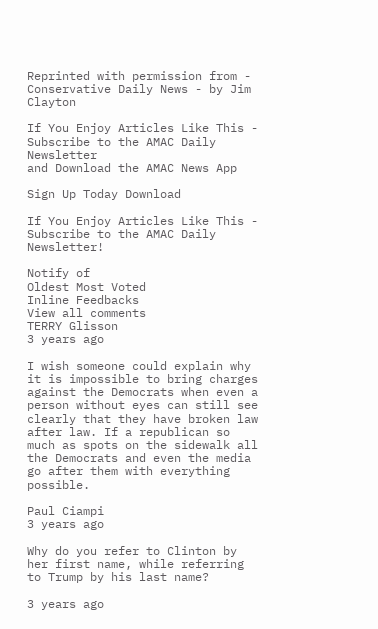Reprinted with permission from - Conservative Daily News - by Jim Clayton

If You Enjoy Articles Like This - Subscribe to the AMAC Daily Newsletter
and Download the AMAC News App

Sign Up Today Download

If You Enjoy Articles Like This - Subscribe to the AMAC Daily Newsletter!

Notify of
Oldest Most Voted
Inline Feedbacks
View all comments
TERRY Glisson
3 years ago

I wish someone could explain why it is impossible to bring charges against the Democrats when even a person without eyes can still see clearly that they have broken law after law. If a republican so much as spots on the sidewalk all the Democrats and even the media go after them with everything possible.

Paul Ciampi
3 years ago

Why do you refer to Clinton by her first name, while referring to Trump by his last name?

3 years ago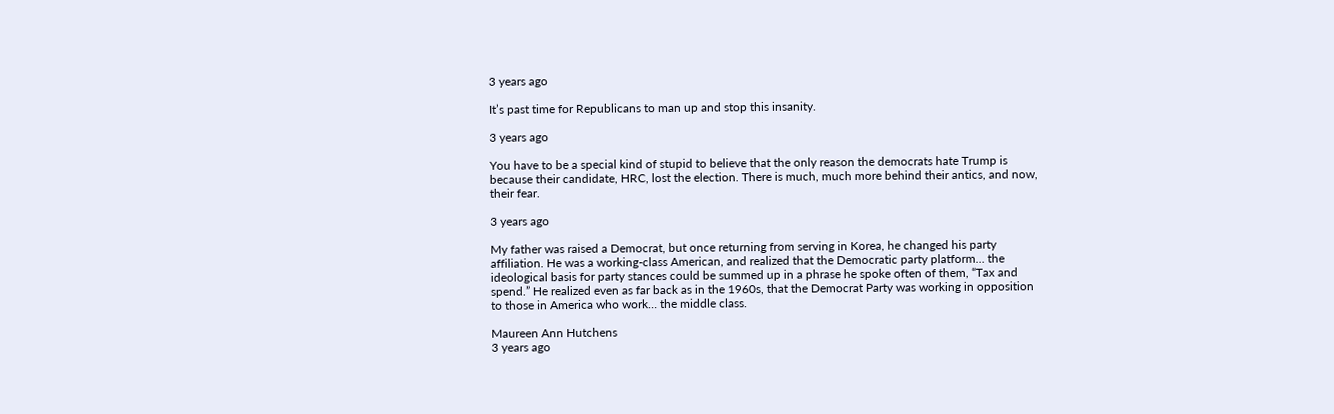3 years ago

It’s past time for Republicans to man up and stop this insanity.

3 years ago

You have to be a special kind of stupid to believe that the only reason the democrats hate Trump is because their candidate, HRC, lost the election. There is much, much more behind their antics, and now, their fear.

3 years ago

My father was raised a Democrat, but once returning from serving in Korea, he changed his party affiliation. He was a working-class American, and realized that the Democratic party platform… the ideological basis for party stances could be summed up in a phrase he spoke often of them, “Tax and spend.” He realized even as far back as in the 1960s, that the Democrat Party was working in opposition to those in America who work… the middle class.

Maureen Ann Hutchens
3 years ago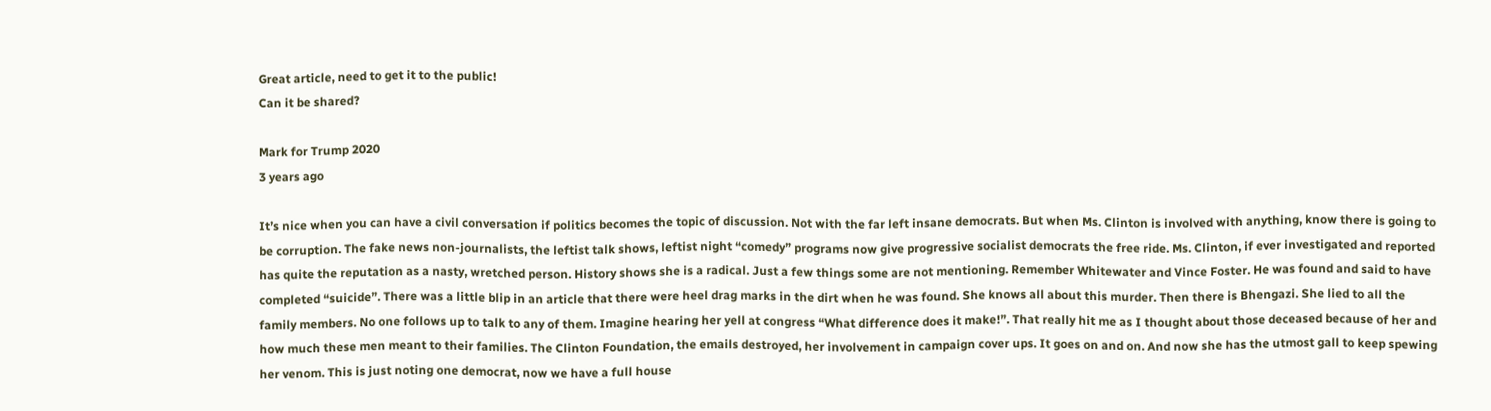Great article, need to get it to the public!
Can it be shared?

Mark for Trump 2020
3 years ago

It’s nice when you can have a civil conversation if politics becomes the topic of discussion. Not with the far left insane democrats. But when Ms. Clinton is involved with anything, know there is going to be corruption. The fake news non-journalists, the leftist talk shows, leftist night “comedy” programs now give progressive socialist democrats the free ride. Ms. Clinton, if ever investigated and reported has quite the reputation as a nasty, wretched person. History shows she is a radical. Just a few things some are not mentioning. Remember Whitewater and Vince Foster. He was found and said to have completed “suicide”. There was a little blip in an article that there were heel drag marks in the dirt when he was found. She knows all about this murder. Then there is Bhengazi. She lied to all the family members. No one follows up to talk to any of them. Imagine hearing her yell at congress “What difference does it make!”. That really hit me as I thought about those deceased because of her and how much these men meant to their families. The Clinton Foundation, the emails destroyed, her involvement in campaign cover ups. It goes on and on. And now she has the utmost gall to keep spewing her venom. This is just noting one democrat, now we have a full house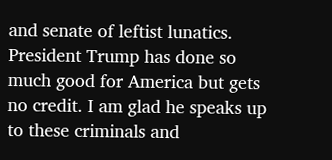and senate of leftist lunatics. President Trump has done so much good for America but gets no credit. I am glad he speaks up to these criminals and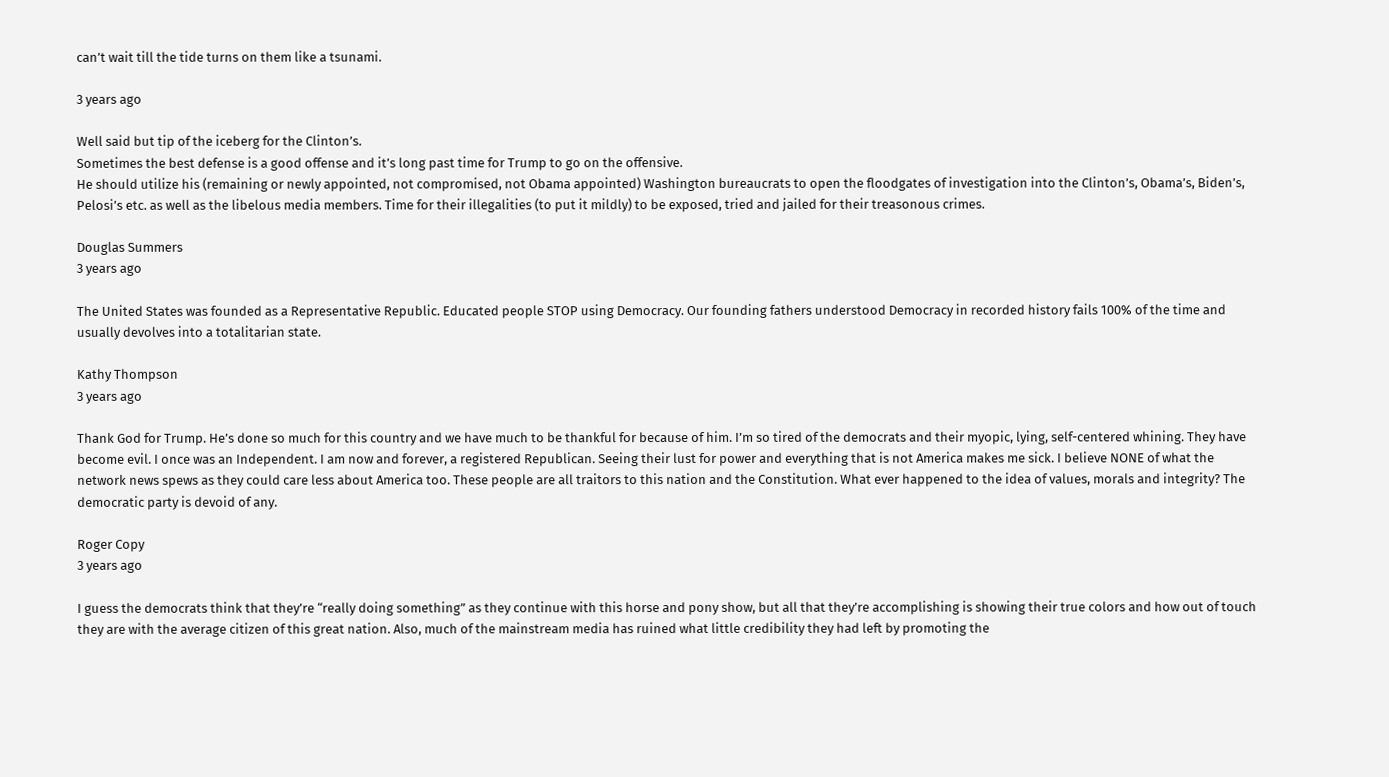can’t wait till the tide turns on them like a tsunami.

3 years ago

Well said but tip of the iceberg for the Clinton’s.
Sometimes the best defense is a good offense and it’s long past time for Trump to go on the offensive.
He should utilize his (remaining or newly appointed, not compromised, not Obama appointed) Washington bureaucrats to open the floodgates of investigation into the Clinton’s, Obama’s, Biden’s, Pelosi’s etc. as well as the libelous media members. Time for their illegalities (to put it mildly) to be exposed, tried and jailed for their treasonous crimes.

Douglas Summers
3 years ago

The United States was founded as a Representative Republic. Educated people STOP using Democracy. Our founding fathers understood Democracy in recorded history fails 100% of the time and usually devolves into a totalitarian state.

Kathy Thompson
3 years ago

Thank God for Trump. He’s done so much for this country and we have much to be thankful for because of him. I’m so tired of the democrats and their myopic, lying, self-centered whining. They have become evil. I once was an Independent. I am now and forever, a registered Republican. Seeing their lust for power and everything that is not America makes me sick. I believe NONE of what the network news spews as they could care less about America too. These people are all traitors to this nation and the Constitution. What ever happened to the idea of values, morals and integrity? The democratic party is devoid of any.

Roger Copy
3 years ago

I guess the democrats think that they’re “really doing something” as they continue with this horse and pony show, but all that they’re accomplishing is showing their true colors and how out of touch they are with the average citizen of this great nation. Also, much of the mainstream media has ruined what little credibility they had left by promoting the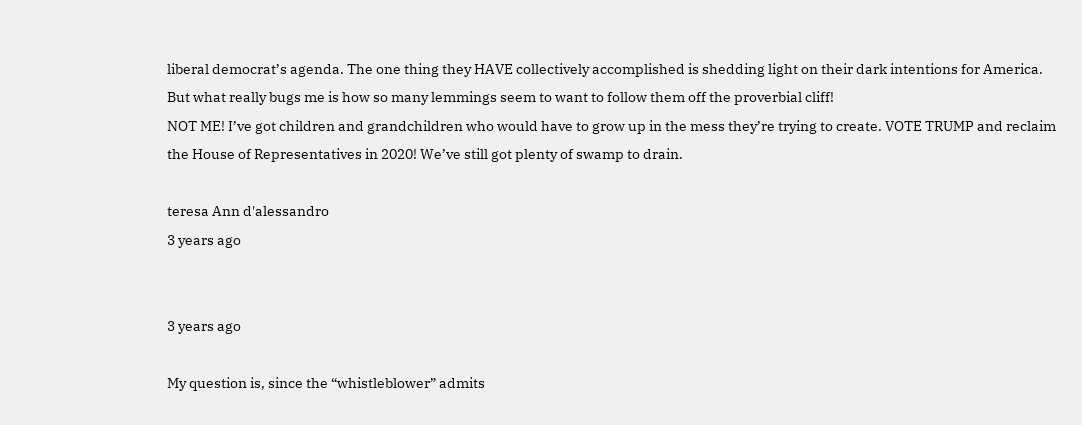liberal democrat’s agenda. The one thing they HAVE collectively accomplished is shedding light on their dark intentions for America. But what really bugs me is how so many lemmings seem to want to follow them off the proverbial cliff!
NOT ME! I’ve got children and grandchildren who would have to grow up in the mess they’re trying to create. VOTE TRUMP and reclaim the House of Representatives in 2020! We’ve still got plenty of swamp to drain.

teresa Ann d'alessandro
3 years ago


3 years ago

My question is, since the “whistleblower” admits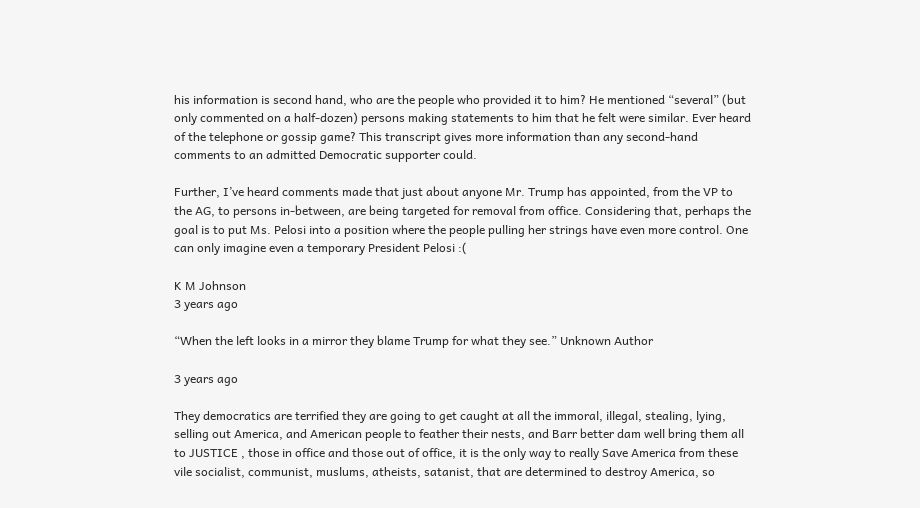his information is second hand, who are the people who provided it to him? He mentioned “several” (but only commented on a half-dozen) persons making statements to him that he felt were similar. Ever heard of the telephone or gossip game? This transcript gives more information than any second-hand comments to an admitted Democratic supporter could.

Further, I’ve heard comments made that just about anyone Mr. Trump has appointed, from the VP to the AG, to persons in-between, are being targeted for removal from office. Considering that, perhaps the goal is to put Ms. Pelosi into a position where the people pulling her strings have even more control. One can only imagine even a temporary President Pelosi :(

K M Johnson
3 years ago

“When the left looks in a mirror they blame Trump for what they see.” Unknown Author

3 years ago

They democratics are terrified they are going to get caught at all the immoral, illegal, stealing, lying, selling out America, and American people to feather their nests, and Barr better dam well bring them all to JUSTICE , those in office and those out of office, it is the only way to really Save America from these vile socialist, communist, muslums, atheists, satanist, that are determined to destroy America, so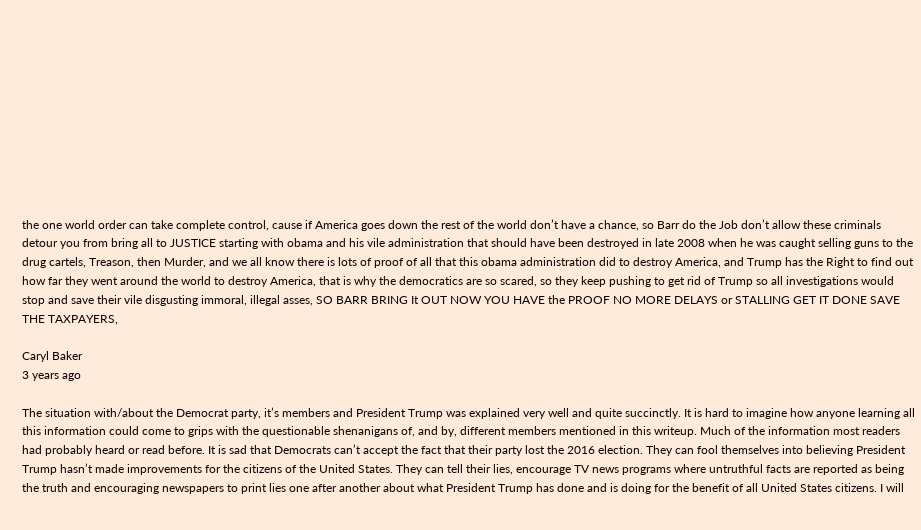the one world order can take complete control, cause if America goes down the rest of the world don’t have a chance, so Barr do the Job don’t allow these criminals detour you from bring all to JUSTICE starting with obama and his vile administration that should have been destroyed in late 2008 when he was caught selling guns to the drug cartels, Treason, then Murder, and we all know there is lots of proof of all that this obama administration did to destroy America, and Trump has the Right to find out how far they went around the world to destroy America, that is why the democratics are so scared, so they keep pushing to get rid of Trump so all investigations would stop and save their vile disgusting immoral, illegal asses, SO BARR BRING It OUT NOW YOU HAVE the PROOF NO MORE DELAYS or STALLING GET IT DONE SAVE THE TAXPAYERS,

Caryl Baker
3 years ago

The situation with/about the Democrat party, it’s members and President Trump was explained very well and quite succinctly. It is hard to imagine how anyone learning all this information could come to grips with the questionable shenanigans of, and by, different members mentioned in this writeup. Much of the information most readers had probably heard or read before. It is sad that Democrats can’t accept the fact that their party lost the 2016 election. They can fool themselves into believing President Trump hasn’t made improvements for the citizens of the United States. They can tell their lies, encourage TV news programs where untruthful facts are reported as being the truth and encouraging newspapers to print lies one after another about what President Trump has done and is doing for the benefit of all United States citizens. I will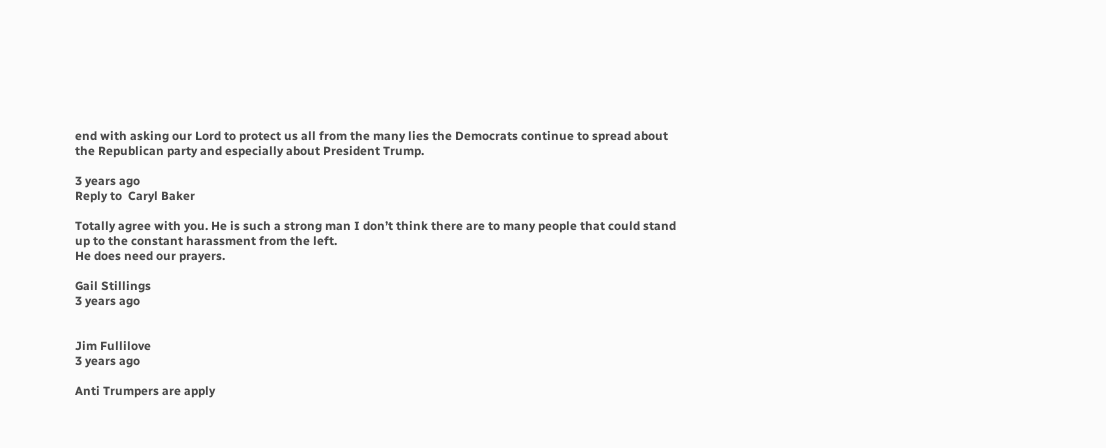end with asking our Lord to protect us all from the many lies the Democrats continue to spread about the Republican party and especially about President Trump.

3 years ago
Reply to  Caryl Baker

Totally agree with you. He is such a strong man I don’t think there are to many people that could stand up to the constant harassment from the left.
He does need our prayers.

Gail Stillings
3 years ago


Jim Fullilove
3 years ago

Anti Trumpers are apply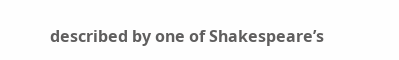described by one of Shakespeare’s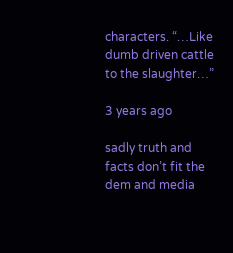characters. “…Like dumb driven cattle to the slaughter…”

3 years ago

sadly truth and facts don’t fit the dem and media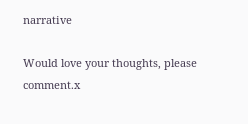narrative

Would love your thoughts, please comment.x